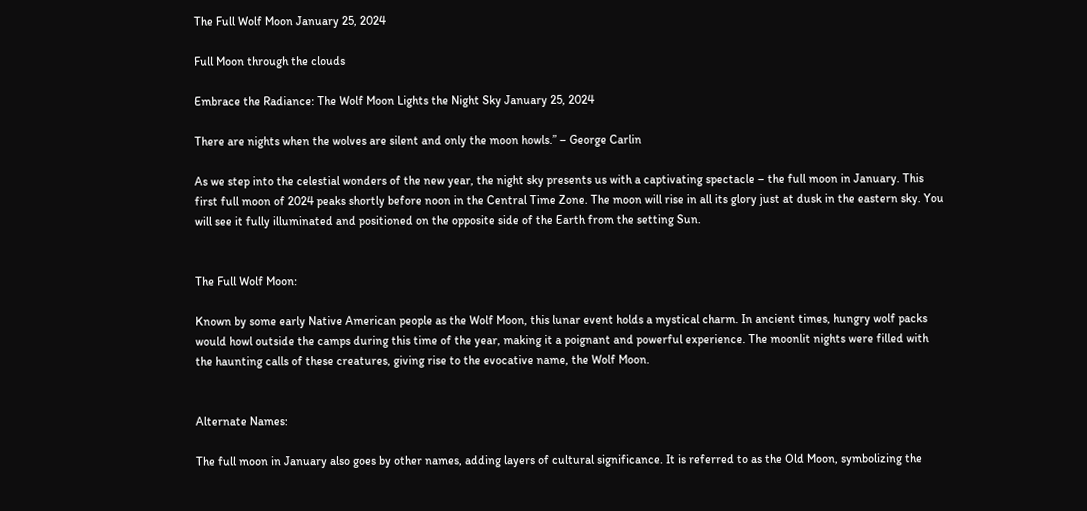The Full Wolf Moon January 25, 2024

Full Moon through the clouds

Embrace the Radiance: The Wolf Moon Lights the Night Sky January 25, 2024

There are nights when the wolves are silent and only the moon howls.” – George Carlin

As we step into the celestial wonders of the new year, the night sky presents us with a captivating spectacle – the full moon in January. This first full moon of 2024 peaks shortly before noon in the Central Time Zone. The moon will rise in all its glory just at dusk in the eastern sky. You will see it fully illuminated and positioned on the opposite side of the Earth from the setting Sun.


The Full Wolf Moon:

Known by some early Native American people as the Wolf Moon, this lunar event holds a mystical charm. In ancient times, hungry wolf packs would howl outside the camps during this time of the year, making it a poignant and powerful experience. The moonlit nights were filled with the haunting calls of these creatures, giving rise to the evocative name, the Wolf Moon.


Alternate Names:

The full moon in January also goes by other names, adding layers of cultural significance. It is referred to as the Old Moon, symbolizing the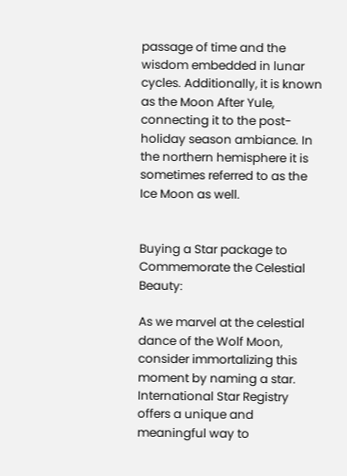passage of time and the wisdom embedded in lunar cycles. Additionally, it is known as the Moon After Yule, connecting it to the post-holiday season ambiance. In the northern hemisphere it is sometimes referred to as the Ice Moon as well.


Buying a Star package to Commemorate the Celestial Beauty:

As we marvel at the celestial dance of the Wolf Moon, consider immortalizing this moment by naming a star. International Star Registry offers a unique and meaningful way to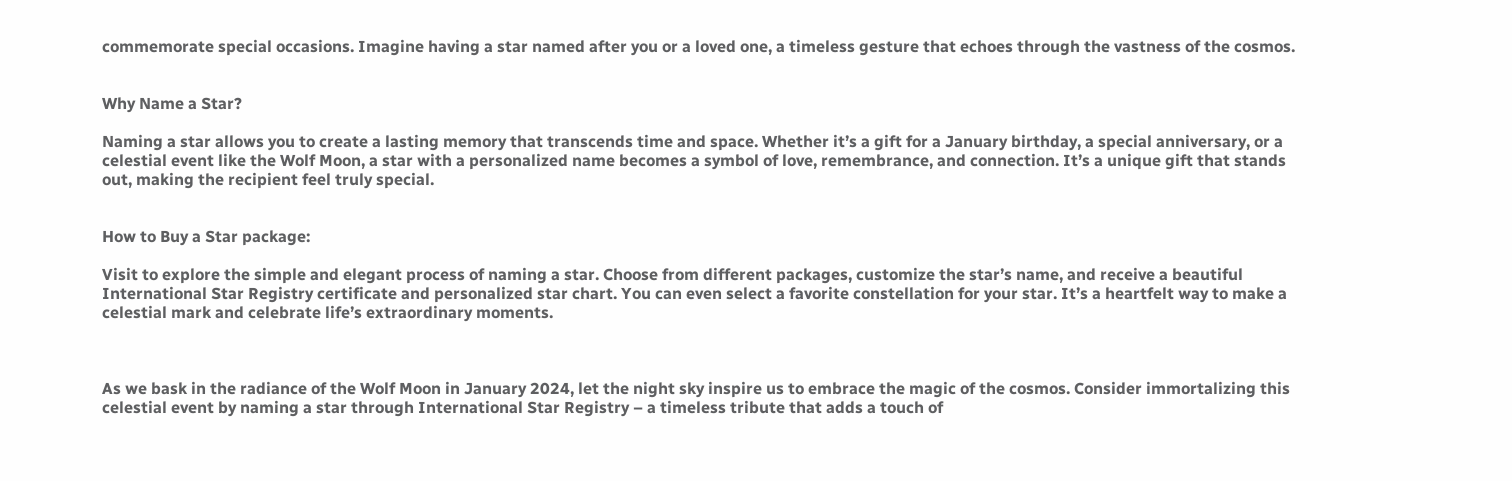commemorate special occasions. Imagine having a star named after you or a loved one, a timeless gesture that echoes through the vastness of the cosmos.


Why Name a Star?

Naming a star allows you to create a lasting memory that transcends time and space. Whether it’s a gift for a January birthday, a special anniversary, or a celestial event like the Wolf Moon, a star with a personalized name becomes a symbol of love, remembrance, and connection. It’s a unique gift that stands out, making the recipient feel truly special.


How to Buy a Star package:

Visit to explore the simple and elegant process of naming a star. Choose from different packages, customize the star’s name, and receive a beautiful International Star Registry certificate and personalized star chart. You can even select a favorite constellation for your star. It’s a heartfelt way to make a celestial mark and celebrate life’s extraordinary moments.



As we bask in the radiance of the Wolf Moon in January 2024, let the night sky inspire us to embrace the magic of the cosmos. Consider immortalizing this celestial event by naming a star through International Star Registry – a timeless tribute that adds a touch of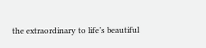the extraordinary to life’s beautiful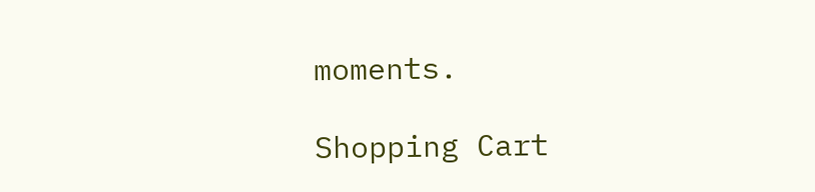moments.

Shopping Cart